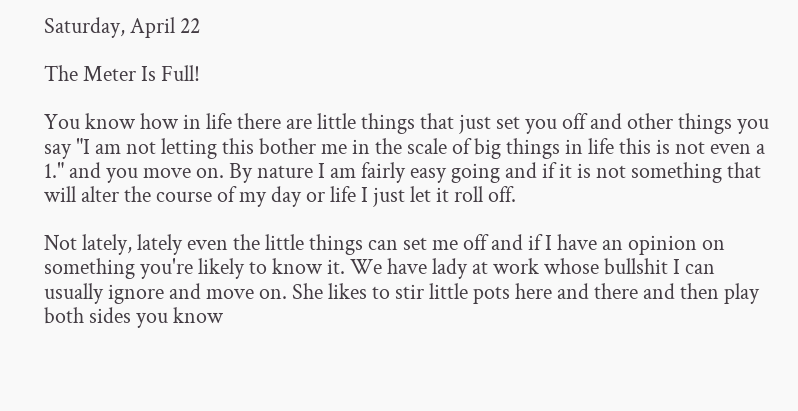Saturday, April 22

The Meter Is Full!

You know how in life there are little things that just set you off and other things you say "I am not letting this bother me in the scale of big things in life this is not even a 1." and you move on. By nature I am fairly easy going and if it is not something that will alter the course of my day or life I just let it roll off.

Not lately, lately even the little things can set me off and if I have an opinion on something you're likely to know it. We have lady at work whose bullshit I can usually ignore and move on. She likes to stir little pots here and there and then play both sides you know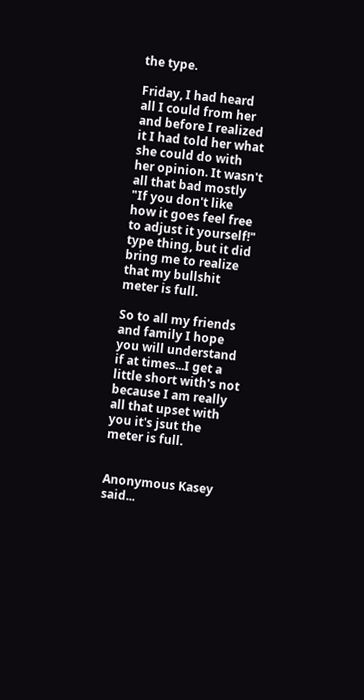the type.

Friday, I had heard all I could from her and before I realized it I had told her what she could do with her opinion. It wasn't all that bad mostly "If you don't like how it goes feel free to adjust it yourself!" type thing, but it did bring me to realize that my bullshit meter is full.

So to all my friends and family I hope you will understand if at times...I get a little short with's not because I am really all that upset with you it's jsut the meter is full.


Anonymous Kasey said...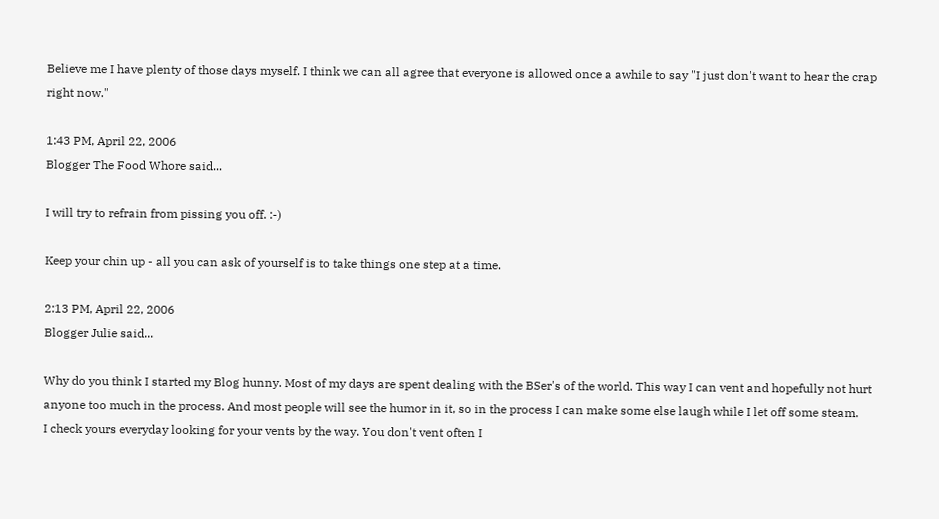Believe me I have plenty of those days myself. I think we can all agree that everyone is allowed once a awhile to say "I just don't want to hear the crap right now."

1:43 PM, April 22, 2006
Blogger The Food Whore said...

I will try to refrain from pissing you off. :-)

Keep your chin up - all you can ask of yourself is to take things one step at a time.

2:13 PM, April 22, 2006
Blogger Julie said...

Why do you think I started my Blog hunny. Most of my days are spent dealing with the BSer's of the world. This way I can vent and hopefully not hurt anyone too much in the process. And most people will see the humor in it, so in the process I can make some else laugh while I let off some steam.
I check yours everyday looking for your vents by the way. You don't vent often I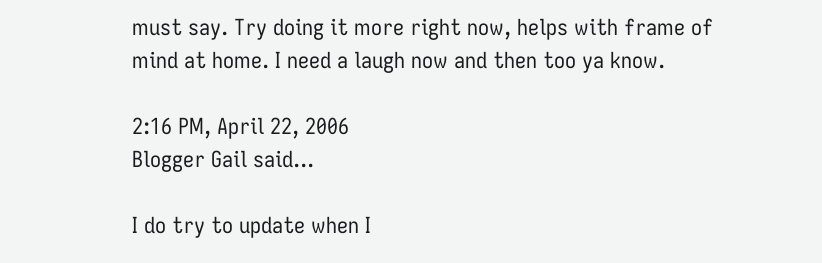must say. Try doing it more right now, helps with frame of mind at home. I need a laugh now and then too ya know.

2:16 PM, April 22, 2006
Blogger Gail said...

I do try to update when I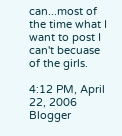can...most of the time what I want to post I can't becuase of the girls.

4:12 PM, April 22, 2006
Blogger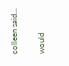colleen said...

would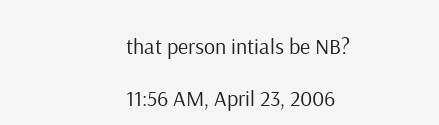that person intials be NB?

11:56 AM, April 23, 2006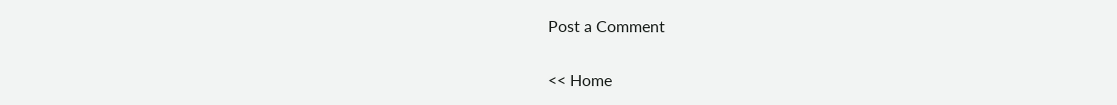Post a Comment

<< Home